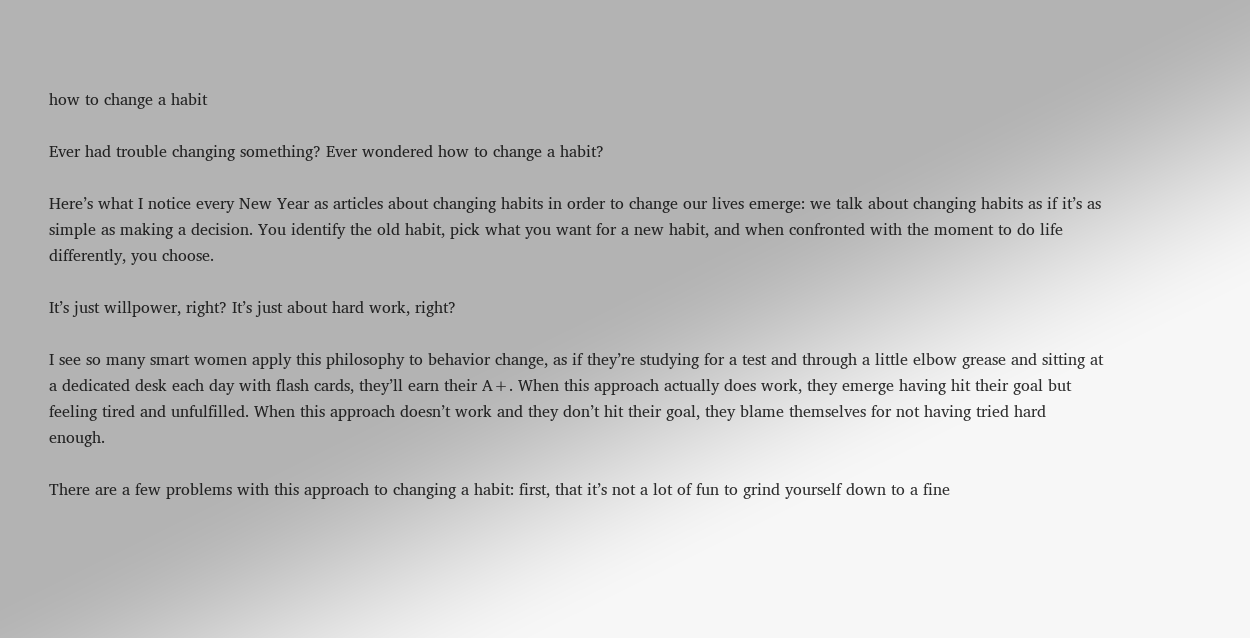how to change a habit

Ever had trouble changing something? Ever wondered how to change a habit?

Here’s what I notice every New Year as articles about changing habits in order to change our lives emerge: we talk about changing habits as if it’s as simple as making a decision. You identify the old habit, pick what you want for a new habit, and when confronted with the moment to do life differently, you choose.

It’s just willpower, right? It’s just about hard work, right?

I see so many smart women apply this philosophy to behavior change, as if they’re studying for a test and through a little elbow grease and sitting at a dedicated desk each day with flash cards, they’ll earn their A+. When this approach actually does work, they emerge having hit their goal but feeling tired and unfulfilled. When this approach doesn’t work and they don’t hit their goal, they blame themselves for not having tried hard enough.

There are a few problems with this approach to changing a habit: first, that it’s not a lot of fun to grind yourself down to a fine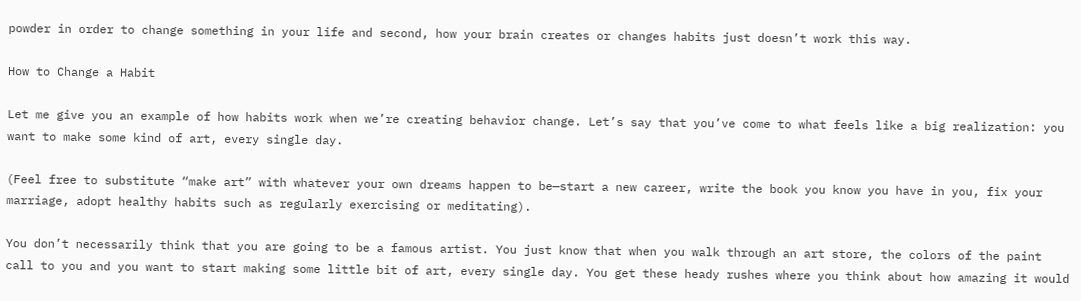powder in order to change something in your life and second, how your brain creates or changes habits just doesn’t work this way.

How to Change a Habit

Let me give you an example of how habits work when we’re creating behavior change. Let’s say that you’ve come to what feels like a big realization: you want to make some kind of art, every single day.

(Feel free to substitute “make art” with whatever your own dreams happen to be—start a new career, write the book you know you have in you, fix your marriage, adopt healthy habits such as regularly exercising or meditating).

You don’t necessarily think that you are going to be a famous artist. You just know that when you walk through an art store, the colors of the paint call to you and you want to start making some little bit of art, every single day. You get these heady rushes where you think about how amazing it would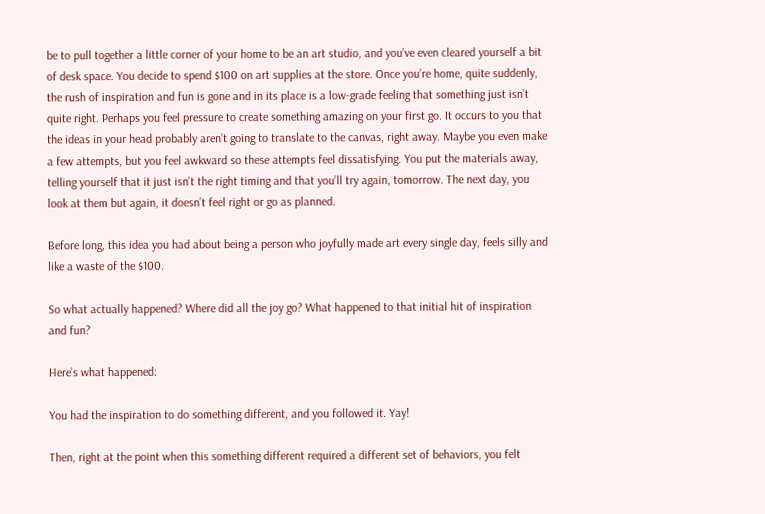be to pull together a little corner of your home to be an art studio, and you’ve even cleared yourself a bit of desk space. You decide to spend $100 on art supplies at the store. Once you’re home, quite suddenly, the rush of inspiration and fun is gone and in its place is a low-grade feeling that something just isn’t quite right. Perhaps you feel pressure to create something amazing on your first go. It occurs to you that the ideas in your head probably aren’t going to translate to the canvas, right away. Maybe you even make a few attempts, but you feel awkward so these attempts feel dissatisfying. You put the materials away, telling yourself that it just isn’t the right timing and that you’ll try again, tomorrow. The next day, you look at them but again, it doesn’t feel right or go as planned.

Before long, this idea you had about being a person who joyfully made art every single day, feels silly and like a waste of the $100.

So what actually happened? Where did all the joy go? What happened to that initial hit of inspiration and fun?

Here’s what happened:

You had the inspiration to do something different, and you followed it. Yay!

Then, right at the point when this something different required a different set of behaviors, you felt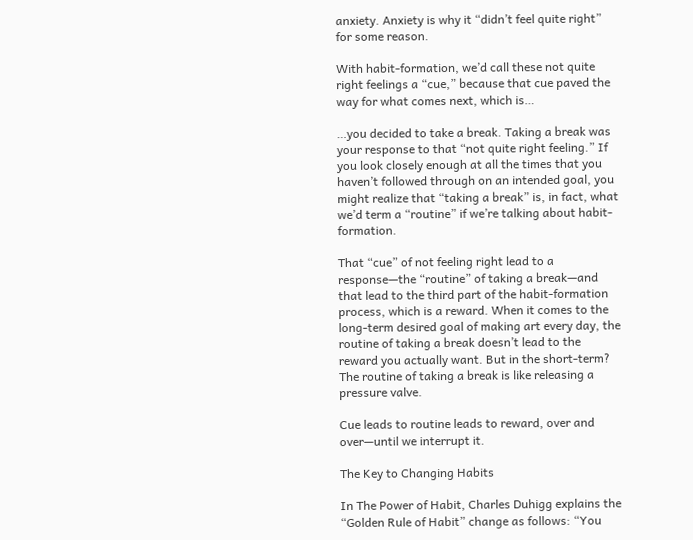anxiety. Anxiety is why it “didn’t feel quite right” for some reason.

With habit-formation, we’d call these not quite right feelings a “cue,” because that cue paved the way for what comes next, which is…

…you decided to take a break. Taking a break was your response to that “not quite right feeling.” If you look closely enough at all the times that you haven’t followed through on an intended goal, you might realize that “taking a break” is, in fact, what we’d term a “routine” if we’re talking about habit-formation.

That “cue” of not feeling right lead to a response—the “routine” of taking a break—and that lead to the third part of the habit-formation process, which is a reward. When it comes to the long-term desired goal of making art every day, the routine of taking a break doesn’t lead to the reward you actually want. But in the short-term? The routine of taking a break is like releasing a pressure valve.

Cue leads to routine leads to reward, over and over—until we interrupt it.

The Key to Changing Habits

In The Power of Habit, Charles Duhigg explains the “Golden Rule of Habit” change as follows: “You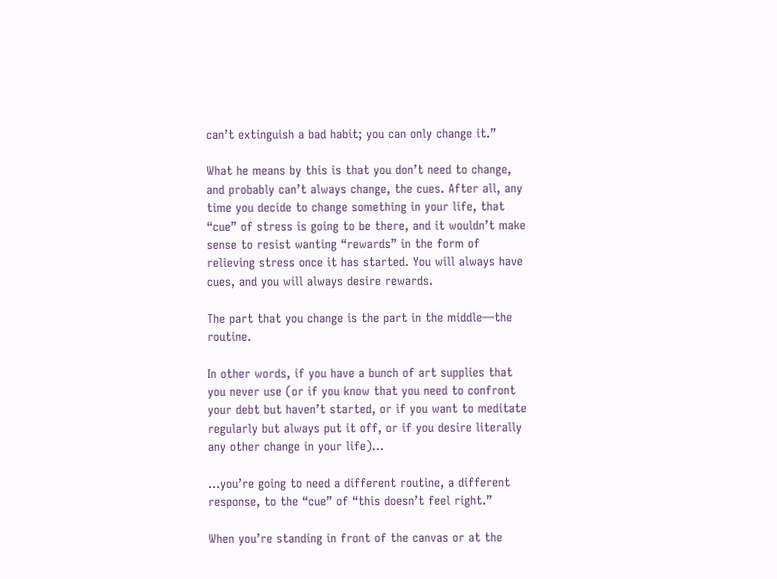can’t extinguish a bad habit; you can only change it.”

What he means by this is that you don’t need to change, and probably can’t always change, the cues. After all, any time you decide to change something in your life, that “cue” of stress is going to be there, and it wouldn’t make sense to resist wanting “rewards” in the form of relieving stress once it has started. You will always have cues, and you will always desire rewards.

The part that you change is the part in the middle—the routine.

In other words, if you have a bunch of art supplies that you never use (or if you know that you need to confront your debt but haven’t started, or if you want to meditate regularly but always put it off, or if you desire literally any other change in your life)…

…you’re going to need a different routine, a different response, to the “cue” of “this doesn’t feel right.”

When you’re standing in front of the canvas or at the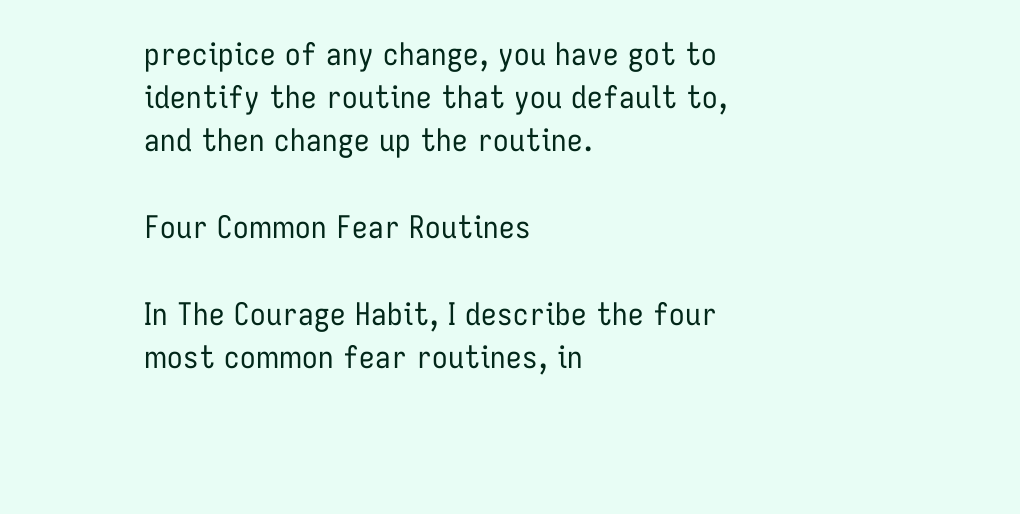precipice of any change, you have got to identify the routine that you default to, and then change up the routine.

Four Common Fear Routines

In The Courage Habit, I describe the four most common fear routines, in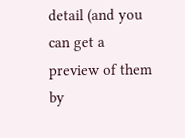detail (and you can get a preview of them by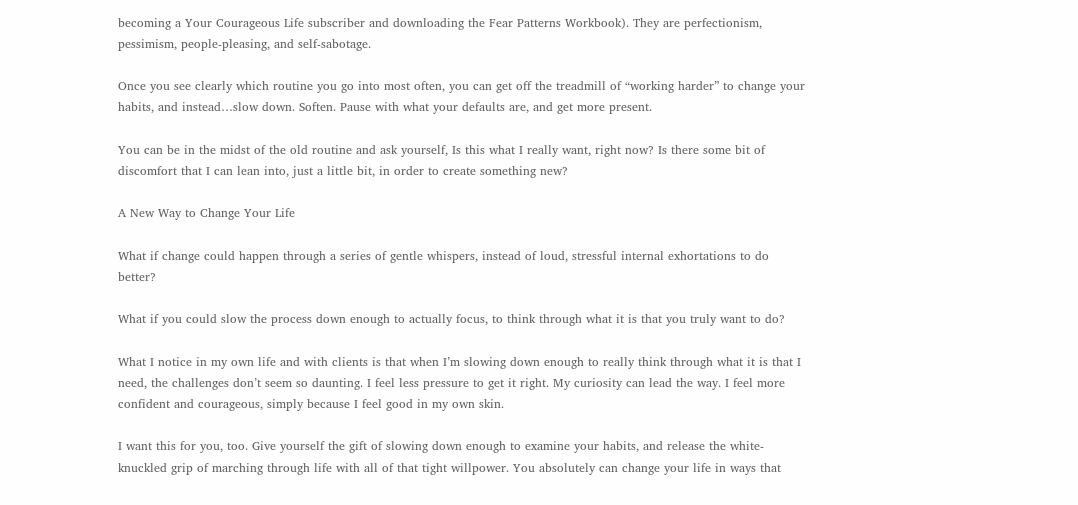becoming a Your Courageous Life subscriber and downloading the Fear Patterns Workbook). They are perfectionism, pessimism, people-pleasing, and self-sabotage.

Once you see clearly which routine you go into most often, you can get off the treadmill of “working harder” to change your habits, and instead…slow down. Soften. Pause with what your defaults are, and get more present.

You can be in the midst of the old routine and ask yourself, Is this what I really want, right now? Is there some bit of discomfort that I can lean into, just a little bit, in order to create something new?

A New Way to Change Your Life

What if change could happen through a series of gentle whispers, instead of loud, stressful internal exhortations to do better?

What if you could slow the process down enough to actually focus, to think through what it is that you truly want to do?

What I notice in my own life and with clients is that when I’m slowing down enough to really think through what it is that I need, the challenges don’t seem so daunting. I feel less pressure to get it right. My curiosity can lead the way. I feel more confident and courageous, simply because I feel good in my own skin.

I want this for you, too. Give yourself the gift of slowing down enough to examine your habits, and release the white-knuckled grip of marching through life with all of that tight willpower. You absolutely can change your life in ways that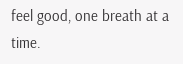feel good, one breath at a time.